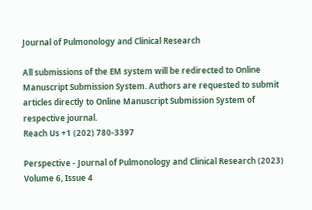Journal of Pulmonology and Clinical Research

All submissions of the EM system will be redirected to Online Manuscript Submission System. Authors are requested to submit articles directly to Online Manuscript Submission System of respective journal.
Reach Us +1 (202) 780-3397

Perspective - Journal of Pulmonology and Clinical Research (2023) Volume 6, Issue 4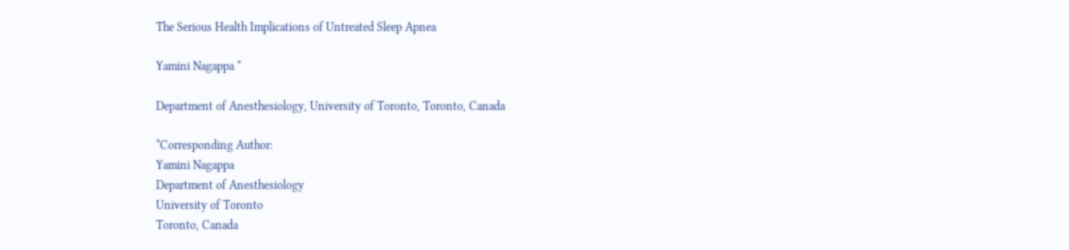The Serious Health Implications of Untreated Sleep Apnea

Yamini Nagappa *

Department of Anesthesiology, University of Toronto, Toronto, Canada

*Corresponding Author:
Yamini Nagappa
Department of Anesthesiology
University of Toronto
Toronto, Canada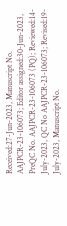Received:27-Jun-2023, Manuscript No. AAJPCR-23-106073; Editor assigned:30-Jun-2023, PreQC No. AAJPCR-23-106073 (PQ); Reviewed:14-July-2023, QC No AAJPCR-23-106073; Revised:19-July-2023, Manuscript No.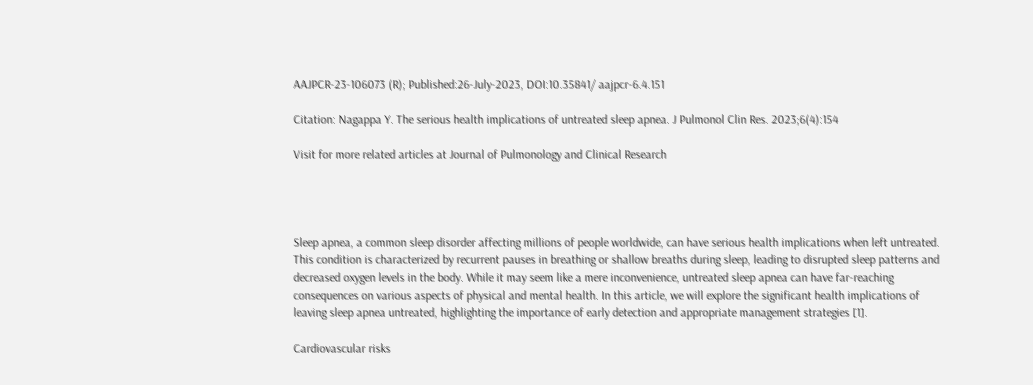AAJPCR-23-106073 (R); Published:26-July-2023, DOI:10.35841/ aajpcr-6.4.151

Citation: Nagappa Y. The serious health implications of untreated sleep apnea. J Pulmonol Clin Res. 2023;6(4):154

Visit for more related articles at Journal of Pulmonology and Clinical Research




Sleep apnea, a common sleep disorder affecting millions of people worldwide, can have serious health implications when left untreated. This condition is characterized by recurrent pauses in breathing or shallow breaths during sleep, leading to disrupted sleep patterns and decreased oxygen levels in the body. While it may seem like a mere inconvenience, untreated sleep apnea can have far-reaching consequences on various aspects of physical and mental health. In this article, we will explore the significant health implications of leaving sleep apnea untreated, highlighting the importance of early detection and appropriate management strategies [1].

Cardiovascular risks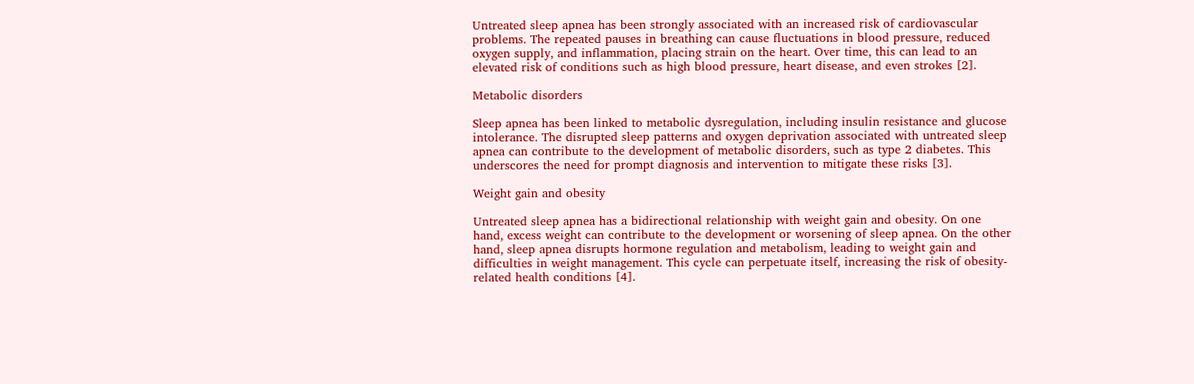Untreated sleep apnea has been strongly associated with an increased risk of cardiovascular problems. The repeated pauses in breathing can cause fluctuations in blood pressure, reduced oxygen supply, and inflammation, placing strain on the heart. Over time, this can lead to an elevated risk of conditions such as high blood pressure, heart disease, and even strokes [2].

Metabolic disorders

Sleep apnea has been linked to metabolic dysregulation, including insulin resistance and glucose intolerance. The disrupted sleep patterns and oxygen deprivation associated with untreated sleep apnea can contribute to the development of metabolic disorders, such as type 2 diabetes. This underscores the need for prompt diagnosis and intervention to mitigate these risks [3].

Weight gain and obesity

Untreated sleep apnea has a bidirectional relationship with weight gain and obesity. On one hand, excess weight can contribute to the development or worsening of sleep apnea. On the other hand, sleep apnea disrupts hormone regulation and metabolism, leading to weight gain and difficulties in weight management. This cycle can perpetuate itself, increasing the risk of obesity-related health conditions [4].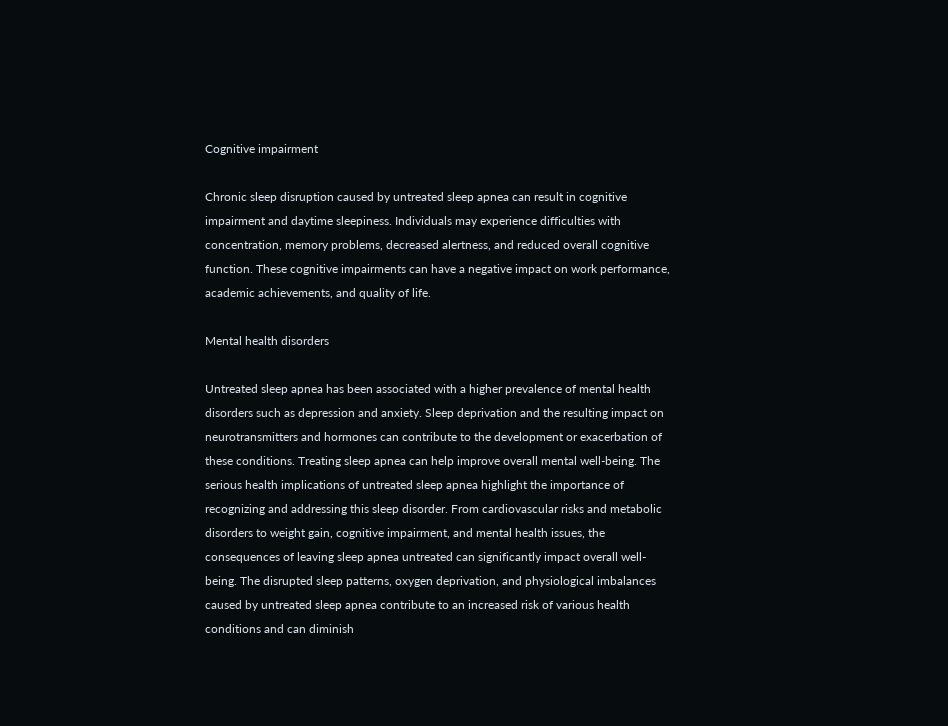Cognitive impairment

Chronic sleep disruption caused by untreated sleep apnea can result in cognitive impairment and daytime sleepiness. Individuals may experience difficulties with concentration, memory problems, decreased alertness, and reduced overall cognitive function. These cognitive impairments can have a negative impact on work performance, academic achievements, and quality of life.

Mental health disorders

Untreated sleep apnea has been associated with a higher prevalence of mental health disorders such as depression and anxiety. Sleep deprivation and the resulting impact on neurotransmitters and hormones can contribute to the development or exacerbation of these conditions. Treating sleep apnea can help improve overall mental well-being. The serious health implications of untreated sleep apnea highlight the importance of recognizing and addressing this sleep disorder. From cardiovascular risks and metabolic disorders to weight gain, cognitive impairment, and mental health issues, the consequences of leaving sleep apnea untreated can significantly impact overall well-being. The disrupted sleep patterns, oxygen deprivation, and physiological imbalances caused by untreated sleep apnea contribute to an increased risk of various health conditions and can diminish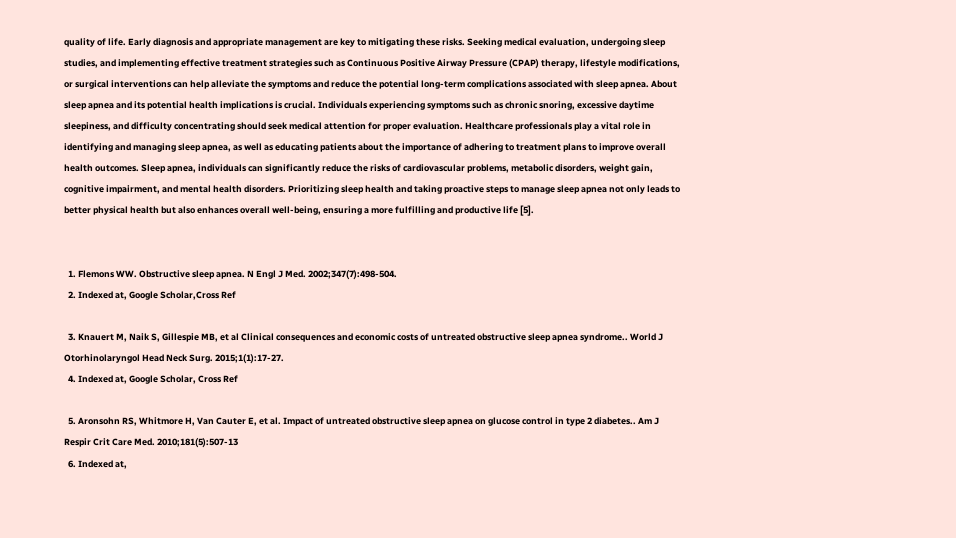quality of life. Early diagnosis and appropriate management are key to mitigating these risks. Seeking medical evaluation, undergoing sleep studies, and implementing effective treatment strategies such as Continuous Positive Airway Pressure (CPAP) therapy, lifestyle modifications, or surgical interventions can help alleviate the symptoms and reduce the potential long-term complications associated with sleep apnea. About sleep apnea and its potential health implications is crucial. Individuals experiencing symptoms such as chronic snoring, excessive daytime sleepiness, and difficulty concentrating should seek medical attention for proper evaluation. Healthcare professionals play a vital role in identifying and managing sleep apnea, as well as educating patients about the importance of adhering to treatment plans to improve overall health outcomes. Sleep apnea, individuals can significantly reduce the risks of cardiovascular problems, metabolic disorders, weight gain, cognitive impairment, and mental health disorders. Prioritizing sleep health and taking proactive steps to manage sleep apnea not only leads to better physical health but also enhances overall well-being, ensuring a more fulfilling and productive life [5].


  1. Flemons WW. Obstructive sleep apnea. N Engl J Med. 2002;347(7):498-504.
  2. Indexed at, Google Scholar,Cross Ref

  3. Knauert M, Naik S, Gillespie MB, et al Clinical consequences and economic costs of untreated obstructive sleep apnea syndrome.. World J Otorhinolaryngol Head Neck Surg. 2015;1(1):17-27.
  4. Indexed at, Google Scholar, Cross Ref

  5. Aronsohn RS, Whitmore H, Van Cauter E, et al. Impact of untreated obstructive sleep apnea on glucose control in type 2 diabetes.. Am J Respir Crit Care Med. 2010;181(5):507-13
  6. Indexed at,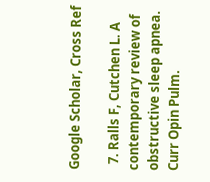Google Scholar, Cross Ref

  7. Ralls F, Cutchen L. A contemporary review of obstructive sleep apnea. Curr Opin Pulm.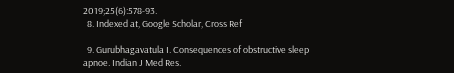2019;25(6):578-93.
  8. Indexed at, Google Scholar, Cross Ref

  9. Gurubhagavatula I. Consequences of obstructive sleep apnoe. Indian J Med Res.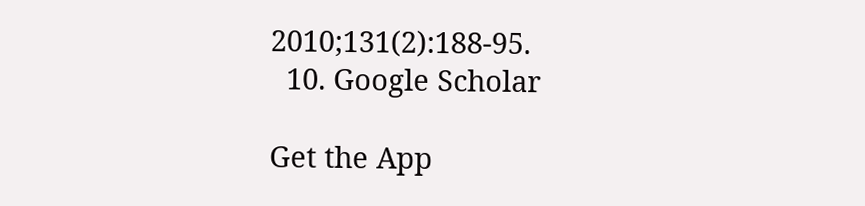2010;131(2):188-95.
  10. Google Scholar

Get the App